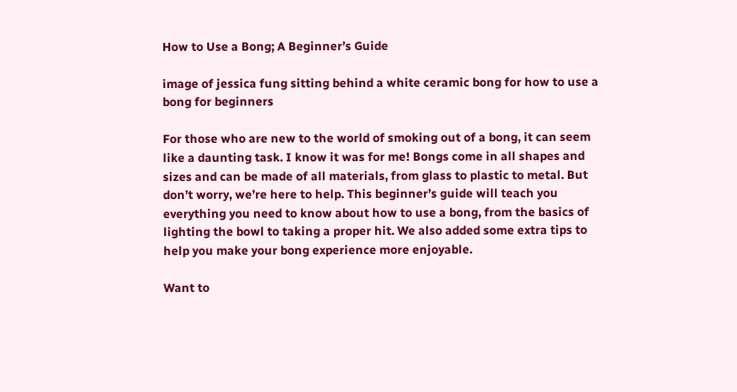How to Use a Bong; A Beginner’s Guide

image of jessica fung sitting behind a white ceramic bong for how to use a bong for beginners

For those who are new to the world of smoking out of a bong, it can seem like a daunting task. I know it was for me! Bongs come in all shapes and sizes and can be made of all materials, from glass to plastic to metal. But don’t worry, we’re here to help. This beginner’s guide will teach you everything you need to know about how to use a bong, from the basics of lighting the bowl to taking a proper hit. We also added some extra tips to help you make your bong experience more enjoyable.

Want to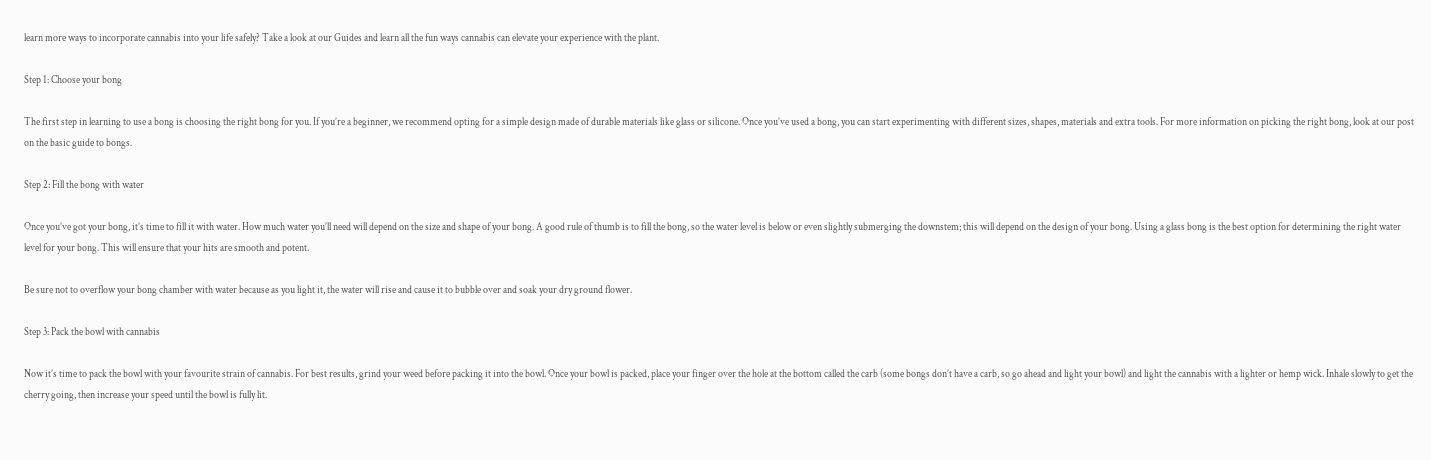learn more ways to incorporate cannabis into your life safely? Take a look at our Guides and learn all the fun ways cannabis can elevate your experience with the plant.

Step 1: Choose your bong

The first step in learning to use a bong is choosing the right bong for you. If you’re a beginner, we recommend opting for a simple design made of durable materials like glass or silicone. Once you’ve used a bong, you can start experimenting with different sizes, shapes, materials and extra tools. For more information on picking the right bong, look at our post on the basic guide to bongs.

Step 2: Fill the bong with water

Once you’ve got your bong, it’s time to fill it with water. How much water you’ll need will depend on the size and shape of your bong. A good rule of thumb is to fill the bong, so the water level is below or even slightly submerging the downstem; this will depend on the design of your bong. Using a glass bong is the best option for determining the right water level for your bong. This will ensure that your hits are smooth and potent.

Be sure not to overflow your bong chamber with water because as you light it, the water will rise and cause it to bubble over and soak your dry ground flower.

Step 3: Pack the bowl with cannabis

Now it’s time to pack the bowl with your favourite strain of cannabis. For best results, grind your weed before packing it into the bowl. Once your bowl is packed, place your finger over the hole at the bottom called the carb (some bongs don’t have a carb, so go ahead and light your bowl) and light the cannabis with a lighter or hemp wick. Inhale slowly to get the cherry going, then increase your speed until the bowl is fully lit.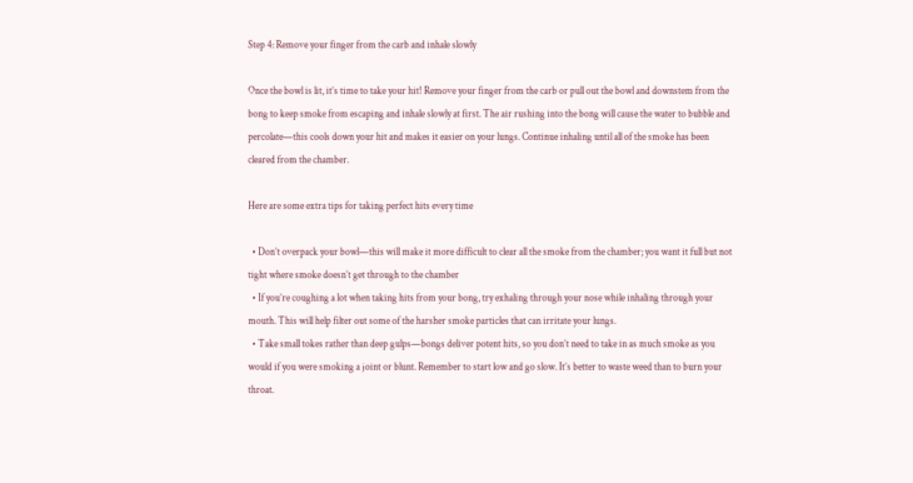Step 4: Remove your finger from the carb and inhale slowly

Once the bowl is lit, it’s time to take your hit! Remove your finger from the carb or pull out the bowl and downstem from the bong to keep smoke from escaping and inhale slowly at first. The air rushing into the bong will cause the water to bubble and percolate—this cools down your hit and makes it easier on your lungs. Continue inhaling until all of the smoke has been cleared from the chamber.

Here are some extra tips for taking perfect hits every time

  • Don’t overpack your bowl—this will make it more difficult to clear all the smoke from the chamber; you want it full but not tight where smoke doesn’t get through to the chamber
  • If you’re coughing a lot when taking hits from your bong, try exhaling through your nose while inhaling through your mouth. This will help filter out some of the harsher smoke particles that can irritate your lungs.
  • Take small tokes rather than deep gulps—bongs deliver potent hits, so you don’t need to take in as much smoke as you would if you were smoking a joint or blunt. Remember to start low and go slow. It’s better to waste weed than to burn your throat.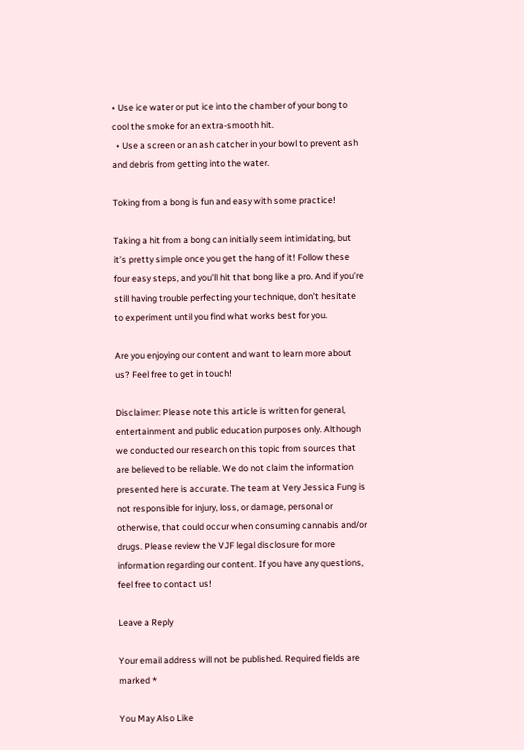• Use ice water or put ice into the chamber of your bong to cool the smoke for an extra-smooth hit.
  • Use a screen or an ash catcher in your bowl to prevent ash and debris from getting into the water.

Toking from a bong is fun and easy with some practice!

Taking a hit from a bong can initially seem intimidating, but it’s pretty simple once you get the hang of it! Follow these four easy steps, and you’ll hit that bong like a pro. And if you’re still having trouble perfecting your technique, don’t hesitate to experiment until you find what works best for you.

Are you enjoying our content and want to learn more about us? Feel free to get in touch!

Disclaimer: Please note this article is written for general, entertainment and public education purposes only. Although we conducted our research on this topic from sources that are believed to be reliable. We do not claim the information presented here is accurate. The team at Very Jessica Fung is not responsible for injury, loss, or damage, personal or otherwise, that could occur when consuming cannabis and/or drugs. Please review the VJF legal disclosure for more information regarding our content. If you have any questions, feel free to contact us!

Leave a Reply

Your email address will not be published. Required fields are marked *

You May Also Like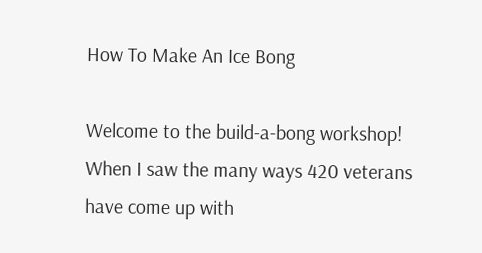How To Make An Ice Bong

Welcome to the build-a-bong workshop! When I saw the many ways 420 veterans have come up with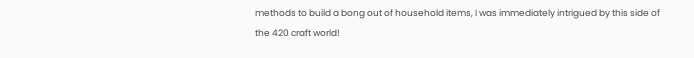methods to build a bong out of household items, I was immediately intrigued by this side of the 420 craft world!